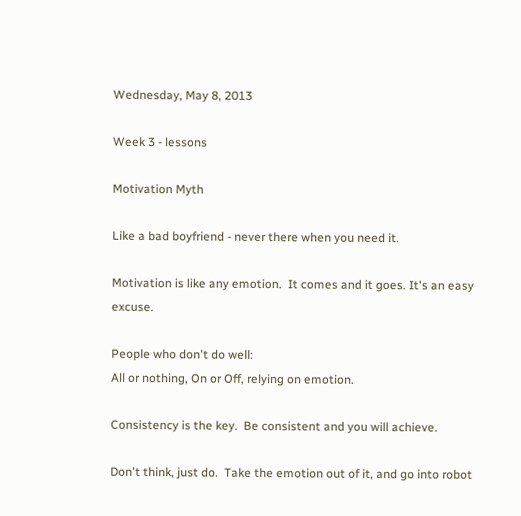Wednesday, May 8, 2013

Week 3 - lessons

Motivation Myth

Like a bad boyfriend - never there when you need it.

Motivation is like any emotion.  It comes and it goes. It's an easy excuse.

People who don't do well:
All or nothing, On or Off, relying on emotion.

Consistency is the key.  Be consistent and you will achieve.

Don't think, just do.  Take the emotion out of it, and go into robot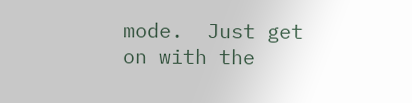mode.  Just get on with the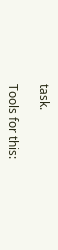task.

Tools for this: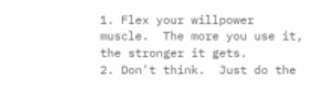1. Flex your willpower muscle.  The more you use it, the stronger it gets.
2. Don't think.  Just do the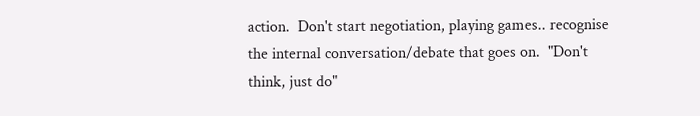action.  Don't start negotiation, playing games.. recognise the internal conversation/debate that goes on.  "Don't think, just do"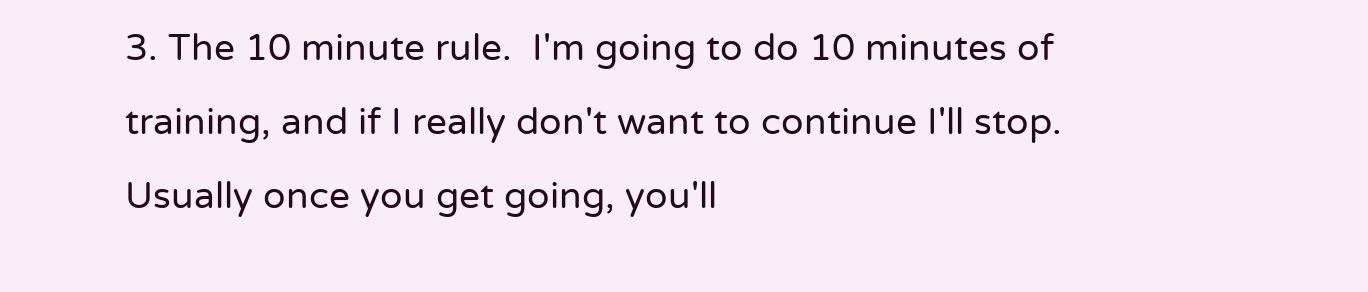3. The 10 minute rule.  I'm going to do 10 minutes of training, and if I really don't want to continue I'll stop.  Usually once you get going, you'll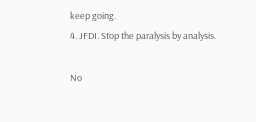keep going.
4. JFDI. Stop the paralysis by analysis.

No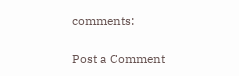comments:

Post a Comment